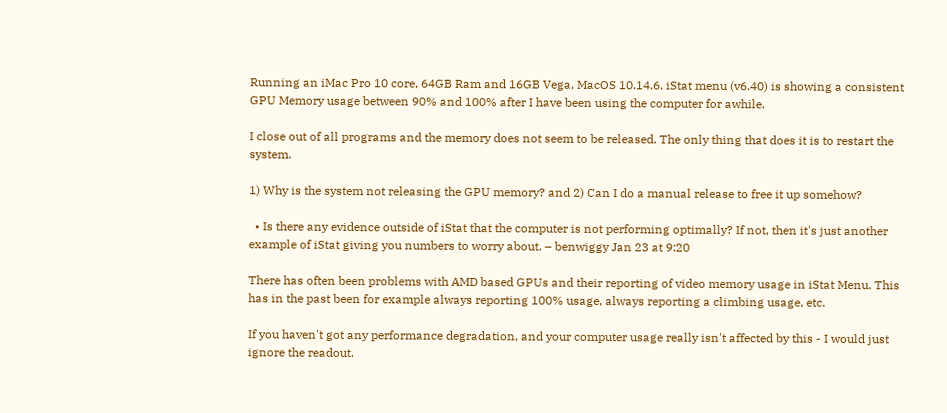Running an iMac Pro 10 core, 64GB Ram and 16GB Vega, MacOS 10.14.6. iStat menu (v6.40) is showing a consistent GPU Memory usage between 90% and 100% after I have been using the computer for awhile.

I close out of all programs and the memory does not seem to be released. The only thing that does it is to restart the system.

1) Why is the system not releasing the GPU memory? and 2) Can I do a manual release to free it up somehow?

  • Is there any evidence outside of iStat that the computer is not performing optimally? If not, then it's just another example of iStat giving you numbers to worry about. – benwiggy Jan 23 at 9:20

There has often been problems with AMD based GPUs and their reporting of video memory usage in iStat Menu. This has in the past been for example always reporting 100% usage, always reporting a climbing usage, etc.

If you haven't got any performance degradation, and your computer usage really isn't affected by this - I would just ignore the readout.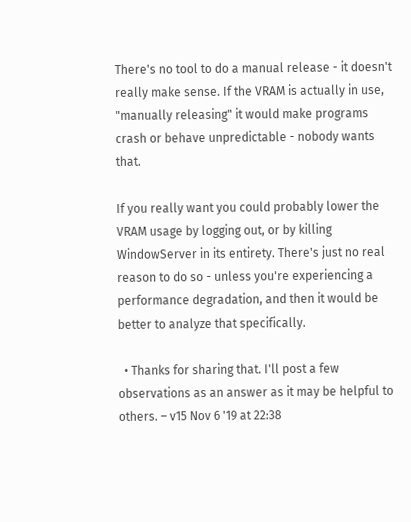There's no tool to do a manual release - it doesn't really make sense. If the VRAM is actually in use, "manually releasing" it would make programs crash or behave unpredictable - nobody wants that.

If you really want you could probably lower the VRAM usage by logging out, or by killing WindowServer in its entirety. There's just no real reason to do so - unless you're experiencing a performance degradation, and then it would be better to analyze that specifically.

  • Thanks for sharing that. I'll post a few observations as an answer as it may be helpful to others. – v15 Nov 6 '19 at 22:38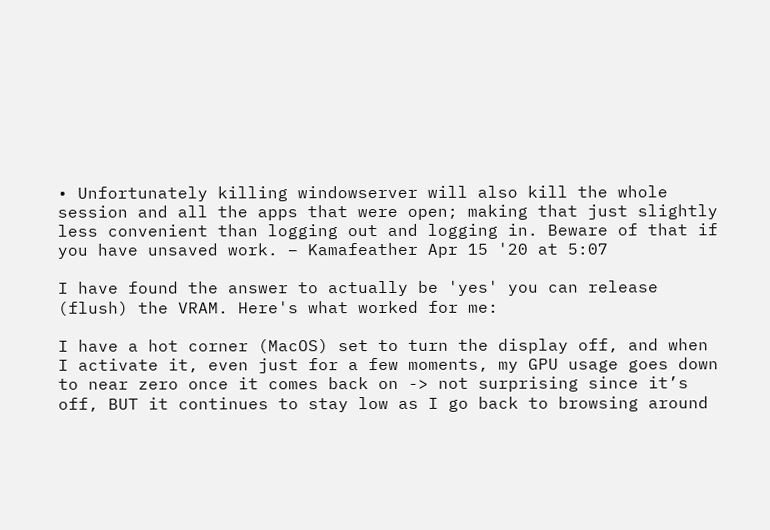• Unfortunately killing windowserver will also kill the whole session and all the apps that were open; making that just slightly less convenient than logging out and logging in. Beware of that if you have unsaved work. – Kamafeather Apr 15 '20 at 5:07

I have found the answer to actually be 'yes' you can release (flush) the VRAM. Here's what worked for me:

I have a hot corner (MacOS) set to turn the display off, and when I activate it, even just for a few moments, my GPU usage goes down to near zero once it comes back on -> not surprising since it’s off, BUT it continues to stay low as I go back to browsing around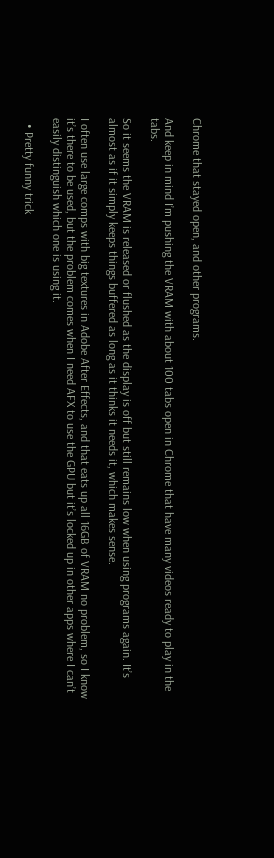Chrome that stayed open, and other programs.

And keep in mind I’m pushing the VRAM with about 100 tabs open in Chrome that have many videos ready to play in the tabs.

So it seems the VRAM is released or flushed as the display is off but still remains low when using programs again. It’s almost as if it simply keeps things buffered as long as it thinks it needs it, which makes sense.

I often use large comps with big textures in Adobe After Effects, and that eats up all 16GB of VRAM no problem, so I know it’s there to be used, but the problem comes when I need AFX to use the GPU but it’s locked up in other apps where I can’t easily distinguish which one is using it.

  • Pretty funny trick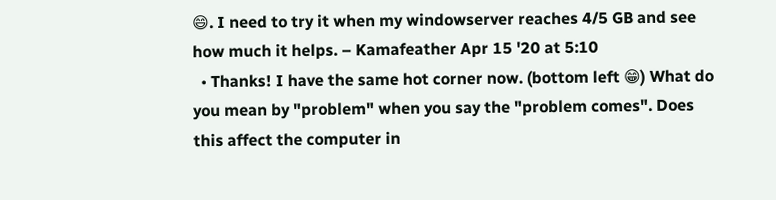😄. I need to try it when my windowserver reaches 4/5 GB and see how much it helps. – Kamafeather Apr 15 '20 at 5:10
  • Thanks! I have the same hot corner now. (bottom left 😁) What do you mean by "problem" when you say the "problem comes". Does this affect the computer in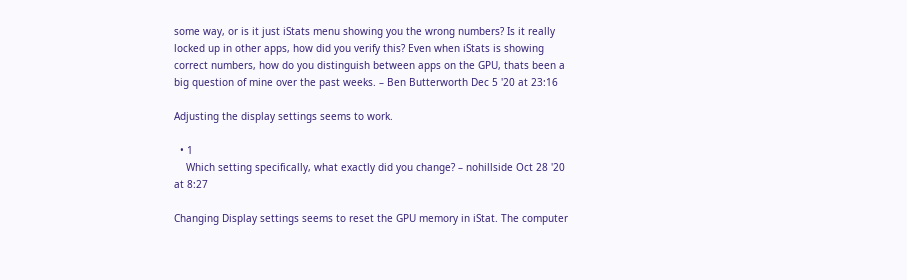some way, or is it just iStats menu showing you the wrong numbers? Is it really locked up in other apps, how did you verify this? Even when iStats is showing correct numbers, how do you distinguish between apps on the GPU, thats been a big question of mine over the past weeks. – Ben Butterworth Dec 5 '20 at 23:16

Adjusting the display settings seems to work.

  • 1
    Which setting specifically, what exactly did you change? – nohillside Oct 28 '20 at 8:27

Changing Display settings seems to reset the GPU memory in iStat. The computer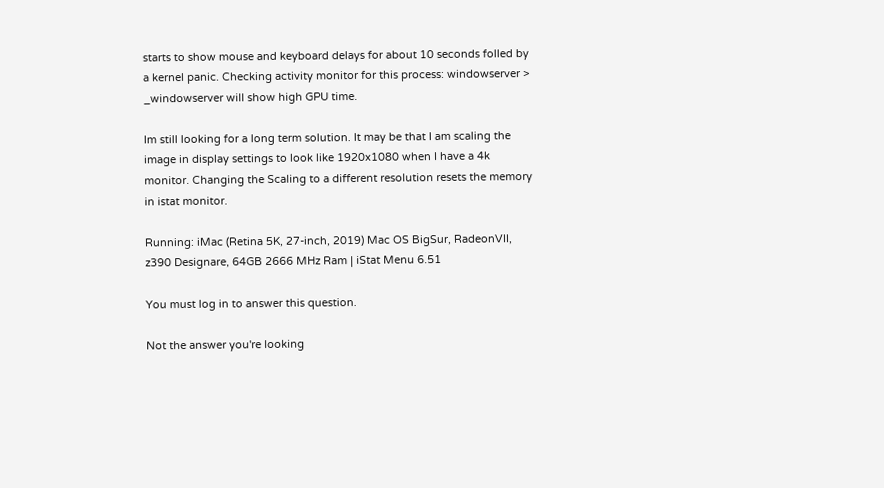starts to show mouse and keyboard delays for about 10 seconds folled by a kernel panic. Checking activity monitor for this process: windowserver > _windowserver will show high GPU time.

Im still looking for a long term solution. It may be that I am scaling the image in display settings to look like 1920x1080 when I have a 4k monitor. Changing the Scaling to a different resolution resets the memory in istat monitor.

Running: iMac (Retina 5K, 27-inch, 2019) Mac OS BigSur, RadeonVII, z390 Designare, 64GB 2666 MHz Ram | iStat Menu 6.51

You must log in to answer this question.

Not the answer you're looking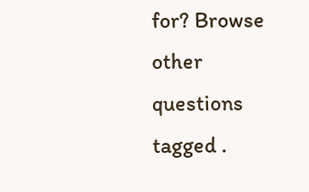for? Browse other questions tagged .